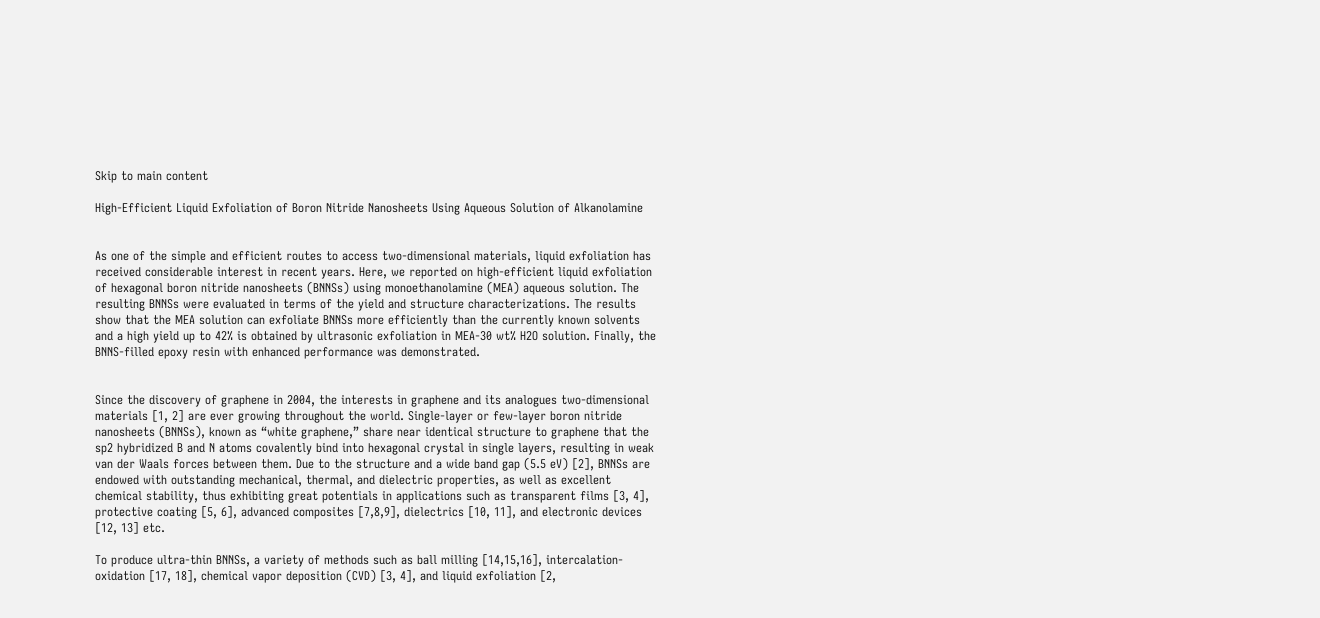Skip to main content

High-Efficient Liquid Exfoliation of Boron Nitride Nanosheets Using Aqueous Solution of Alkanolamine


As one of the simple and efficient routes to access two-dimensional materials, liquid exfoliation has received considerable interest in recent years. Here, we reported on high-efficient liquid exfoliation of hexagonal boron nitride nanosheets (BNNSs) using monoethanolamine (MEA) aqueous solution. The resulting BNNSs were evaluated in terms of the yield and structure characterizations. The results show that the MEA solution can exfoliate BNNSs more efficiently than the currently known solvents and a high yield up to 42% is obtained by ultrasonic exfoliation in MEA-30 wt% H2O solution. Finally, the BNNS-filled epoxy resin with enhanced performance was demonstrated.


Since the discovery of graphene in 2004, the interests in graphene and its analogues two-dimensional materials [1, 2] are ever growing throughout the world. Single-layer or few-layer boron nitride nanosheets (BNNSs), known as “white graphene,” share near identical structure to graphene that the sp2 hybridized B and N atoms covalently bind into hexagonal crystal in single layers, resulting in weak van der Waals forces between them. Due to the structure and a wide band gap (5.5 eV) [2], BNNSs are endowed with outstanding mechanical, thermal, and dielectric properties, as well as excellent chemical stability, thus exhibiting great potentials in applications such as transparent films [3, 4], protective coating [5, 6], advanced composites [7,8,9], dielectrics [10, 11], and electronic devices [12, 13] etc.

To produce ultra-thin BNNSs, a variety of methods such as ball milling [14,15,16], intercalation-oxidation [17, 18], chemical vapor deposition (CVD) [3, 4], and liquid exfoliation [2,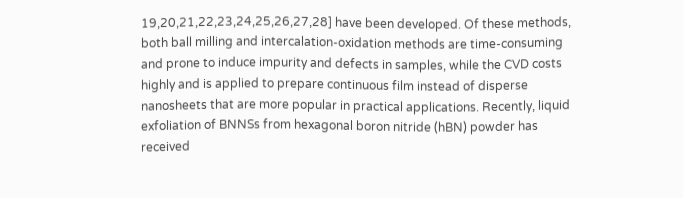19,20,21,22,23,24,25,26,27,28] have been developed. Of these methods, both ball milling and intercalation-oxidation methods are time-consuming and prone to induce impurity and defects in samples, while the CVD costs highly and is applied to prepare continuous film instead of disperse nanosheets that are more popular in practical applications. Recently, liquid exfoliation of BNNSs from hexagonal boron nitride (hBN) powder has received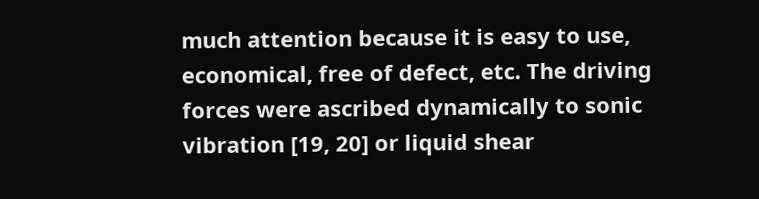much attention because it is easy to use, economical, free of defect, etc. The driving forces were ascribed dynamically to sonic vibration [19, 20] or liquid shear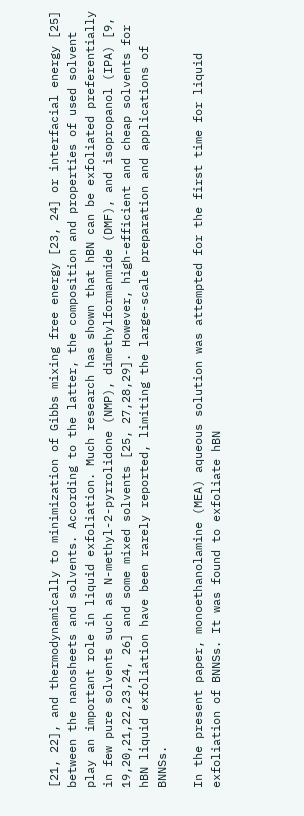[21, 22], and thermodynamically to minimization of Gibbs mixing free energy [23, 24] or interfacial energy [25] between the nanosheets and solvents. According to the latter, the composition and properties of used solvent play an important role in liquid exfoliation. Much research has shown that hBN can be exfoliated preferentially in few pure solvents such as N-methyl-2-pyrrolidone (NMP), dimethylformanmide (DMF), and isopropanol (IPA) [9, 19,20,21,22,23,24, 26] and some mixed solvents [25, 27,28,29]. However, high-efficient and cheap solvents for hBN liquid exfoliation have been rarely reported, limiting the large-scale preparation and applications of BNNSs.

In the present paper, monoethanolamine (MEA) aqueous solution was attempted for the first time for liquid exfoliation of BNNSs. It was found to exfoliate hBN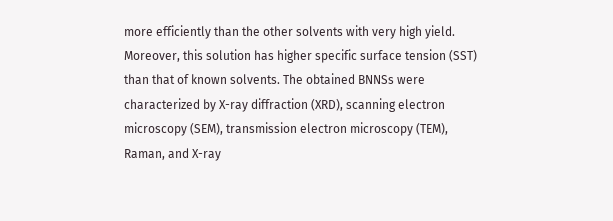more efficiently than the other solvents with very high yield. Moreover, this solution has higher specific surface tension (SST) than that of known solvents. The obtained BNNSs were characterized by X-ray diffraction (XRD), scanning electron microscopy (SEM), transmission electron microscopy (TEM), Raman, and X-ray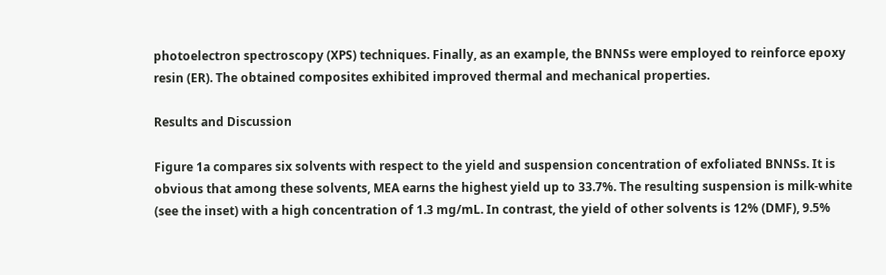photoelectron spectroscopy (XPS) techniques. Finally, as an example, the BNNSs were employed to reinforce epoxy resin (ER). The obtained composites exhibited improved thermal and mechanical properties.

Results and Discussion

Figure 1a compares six solvents with respect to the yield and suspension concentration of exfoliated BNNSs. It is obvious that among these solvents, MEA earns the highest yield up to 33.7%. The resulting suspension is milk-white (see the inset) with a high concentration of 1.3 mg/mL. In contrast, the yield of other solvents is 12% (DMF), 9.5%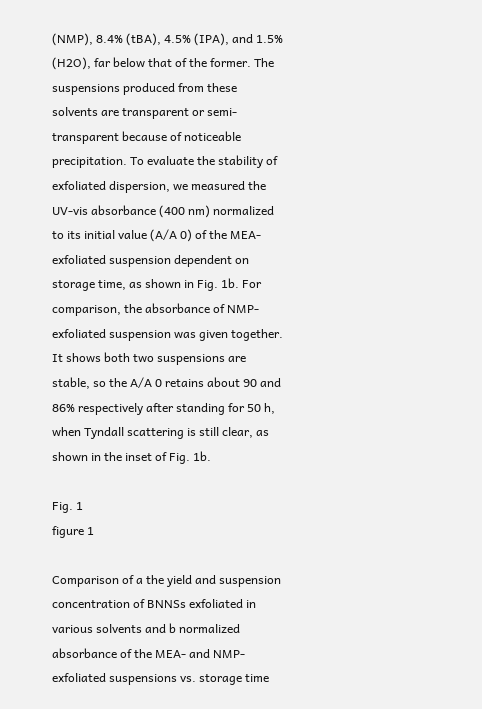(NMP), 8.4% (tBA), 4.5% (IPA), and 1.5% (H2O), far below that of the former. The suspensions produced from these solvents are transparent or semi-transparent because of noticeable precipitation. To evaluate the stability of exfoliated dispersion, we measured the UV-vis absorbance (400 nm) normalized to its initial value (A/A 0) of the MEA-exfoliated suspension dependent on storage time, as shown in Fig. 1b. For comparison, the absorbance of NMP-exfoliated suspension was given together. It shows both two suspensions are stable, so the A/A 0 retains about 90 and 86% respectively after standing for 50 h, when Tyndall scattering is still clear, as shown in the inset of Fig. 1b.

Fig. 1
figure 1

Comparison of a the yield and suspension concentration of BNNSs exfoliated in various solvents and b normalized absorbance of the MEA- and NMP-exfoliated suspensions vs. storage time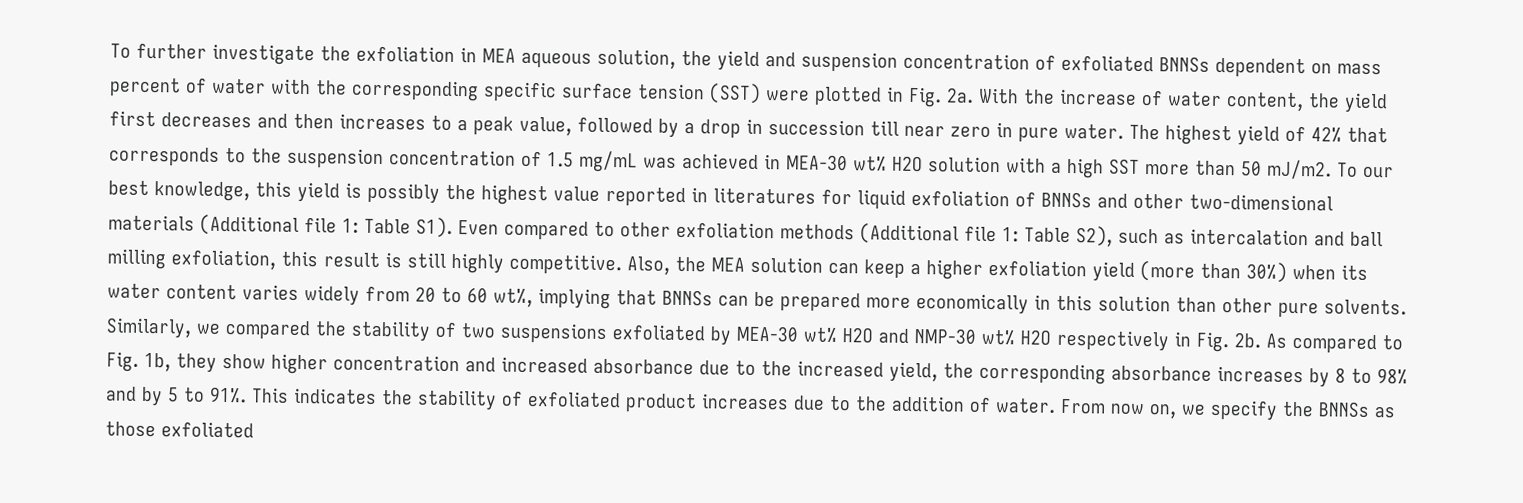To further investigate the exfoliation in MEA aqueous solution, the yield and suspension concentration of exfoliated BNNSs dependent on mass percent of water with the corresponding specific surface tension (SST) were plotted in Fig. 2a. With the increase of water content, the yield first decreases and then increases to a peak value, followed by a drop in succession till near zero in pure water. The highest yield of 42% that corresponds to the suspension concentration of 1.5 mg/mL was achieved in MEA-30 wt% H2O solution with a high SST more than 50 mJ/m2. To our best knowledge, this yield is possibly the highest value reported in literatures for liquid exfoliation of BNNSs and other two-dimensional materials (Additional file 1: Table S1). Even compared to other exfoliation methods (Additional file 1: Table S2), such as intercalation and ball milling exfoliation, this result is still highly competitive. Also, the MEA solution can keep a higher exfoliation yield (more than 30%) when its water content varies widely from 20 to 60 wt%, implying that BNNSs can be prepared more economically in this solution than other pure solvents. Similarly, we compared the stability of two suspensions exfoliated by MEA-30 wt% H2O and NMP-30 wt% H2O respectively in Fig. 2b. As compared to Fig. 1b, they show higher concentration and increased absorbance due to the increased yield, the corresponding absorbance increases by 8 to 98% and by 5 to 91%. This indicates the stability of exfoliated product increases due to the addition of water. From now on, we specify the BNNSs as those exfoliated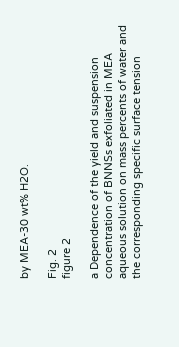by MEA-30 wt% H2O.

Fig. 2
figure 2

a Dependence of the yield and suspension concentration of BNNSs exfoliated in MEA aqueous solution on mass percents of water and the corresponding specific surface tension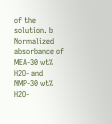of the solution. b Normalized absorbance of MEA-30 wt% H2O- and NMP-30 wt% H2O-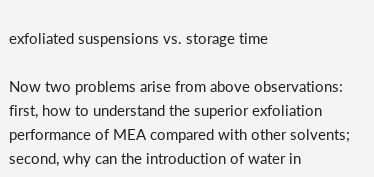exfoliated suspensions vs. storage time

Now two problems arise from above observations: first, how to understand the superior exfoliation performance of MEA compared with other solvents; second, why can the introduction of water in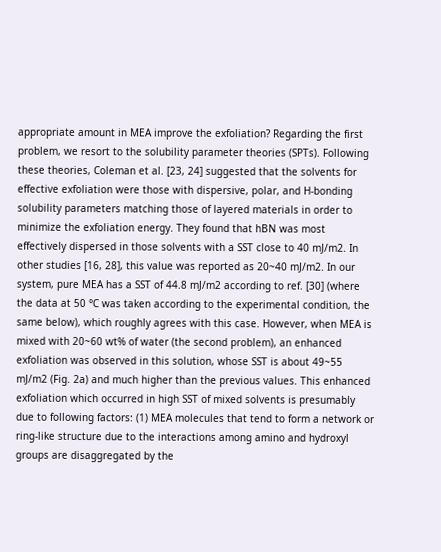appropriate amount in MEA improve the exfoliation? Regarding the first problem, we resort to the solubility parameter theories (SPTs). Following these theories, Coleman et al. [23, 24] suggested that the solvents for effective exfoliation were those with dispersive, polar, and H-bonding solubility parameters matching those of layered materials in order to minimize the exfoliation energy. They found that hBN was most effectively dispersed in those solvents with a SST close to 40 mJ/m2. In other studies [16, 28], this value was reported as 20~40 mJ/m2. In our system, pure MEA has a SST of 44.8 mJ/m2 according to ref. [30] (where the data at 50 °C was taken according to the experimental condition, the same below), which roughly agrees with this case. However, when MEA is mixed with 20~60 wt% of water (the second problem), an enhanced exfoliation was observed in this solution, whose SST is about 49~55 mJ/m2 (Fig. 2a) and much higher than the previous values. This enhanced exfoliation which occurred in high SST of mixed solvents is presumably due to following factors: (1) MEA molecules that tend to form a network or ring-like structure due to the interactions among amino and hydroxyl groups are disaggregated by the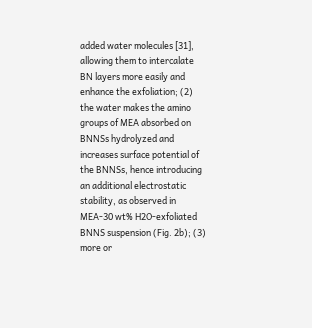added water molecules [31], allowing them to intercalate BN layers more easily and enhance the exfoliation; (2) the water makes the amino groups of MEA absorbed on BNNSs hydrolyzed and increases surface potential of the BNNSs, hence introducing an additional electrostatic stability, as observed in MEA-30 wt% H2O-exfoliated BNNS suspension (Fig. 2b); (3) more or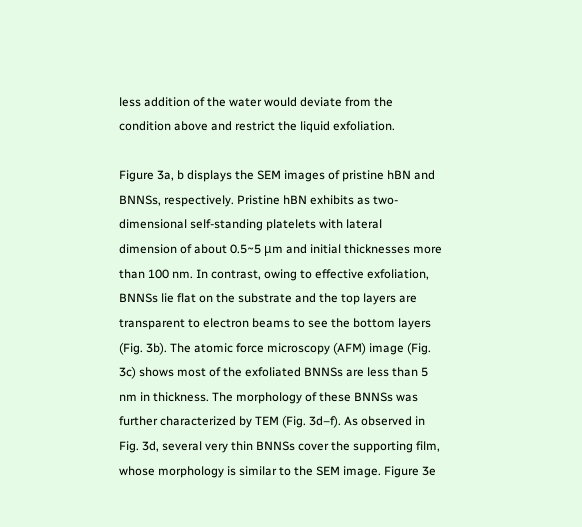less addition of the water would deviate from the condition above and restrict the liquid exfoliation.

Figure 3a, b displays the SEM images of pristine hBN and BNNSs, respectively. Pristine hBN exhibits as two-dimensional self-standing platelets with lateral dimension of about 0.5~5 μm and initial thicknesses more than 100 nm. In contrast, owing to effective exfoliation, BNNSs lie flat on the substrate and the top layers are transparent to electron beams to see the bottom layers (Fig. 3b). The atomic force microscopy (AFM) image (Fig. 3c) shows most of the exfoliated BNNSs are less than 5 nm in thickness. The morphology of these BNNSs was further characterized by TEM (Fig. 3d–f). As observed in Fig. 3d, several very thin BNNSs cover the supporting film, whose morphology is similar to the SEM image. Figure 3e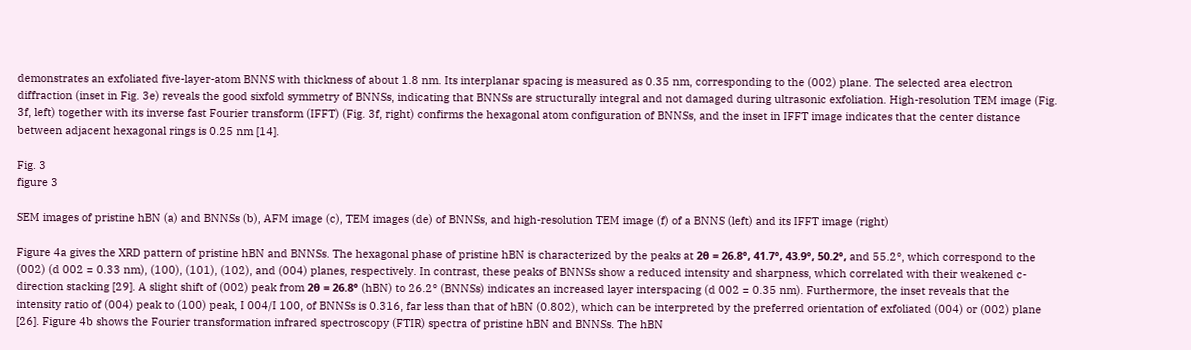demonstrates an exfoliated five-layer-atom BNNS with thickness of about 1.8 nm. Its interplanar spacing is measured as 0.35 nm, corresponding to the (002) plane. The selected area electron diffraction (inset in Fig. 3e) reveals the good sixfold symmetry of BNNSs, indicating that BNNSs are structurally integral and not damaged during ultrasonic exfoliation. High-resolution TEM image (Fig. 3f, left) together with its inverse fast Fourier transform (IFFT) (Fig. 3f, right) confirms the hexagonal atom configuration of BNNSs, and the inset in IFFT image indicates that the center distance between adjacent hexagonal rings is 0.25 nm [14].

Fig. 3
figure 3

SEM images of pristine hBN (a) and BNNSs (b), AFM image (c), TEM images (de) of BNNSs, and high-resolution TEM image (f) of a BNNS (left) and its IFFT image (right)

Figure 4a gives the XRD pattern of pristine hBN and BNNSs. The hexagonal phase of pristine hBN is characterized by the peaks at 2θ = 26.8°, 41.7°, 43.9°, 50.2°, and 55.2°, which correspond to the (002) (d 002 = 0.33 nm), (100), (101), (102), and (004) planes, respectively. In contrast, these peaks of BNNSs show a reduced intensity and sharpness, which correlated with their weakened c-direction stacking [29]. A slight shift of (002) peak from 2θ = 26.8° (hBN) to 26.2° (BNNSs) indicates an increased layer interspacing (d 002 = 0.35 nm). Furthermore, the inset reveals that the intensity ratio of (004) peak to (100) peak, I 004/I 100, of BNNSs is 0.316, far less than that of hBN (0.802), which can be interpreted by the preferred orientation of exfoliated (004) or (002) plane [26]. Figure 4b shows the Fourier transformation infrared spectroscopy (FTIR) spectra of pristine hBN and BNNSs. The hBN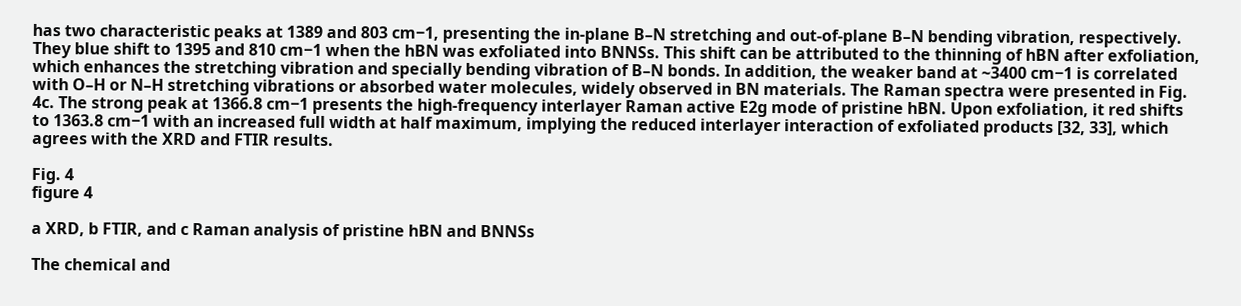has two characteristic peaks at 1389 and 803 cm−1, presenting the in-plane B–N stretching and out-of-plane B–N bending vibration, respectively. They blue shift to 1395 and 810 cm−1 when the hBN was exfoliated into BNNSs. This shift can be attributed to the thinning of hBN after exfoliation, which enhances the stretching vibration and specially bending vibration of B–N bonds. In addition, the weaker band at ~3400 cm−1 is correlated with O–H or N–H stretching vibrations or absorbed water molecules, widely observed in BN materials. The Raman spectra were presented in Fig. 4c. The strong peak at 1366.8 cm−1 presents the high-frequency interlayer Raman active E2g mode of pristine hBN. Upon exfoliation, it red shifts to 1363.8 cm−1 with an increased full width at half maximum, implying the reduced interlayer interaction of exfoliated products [32, 33], which agrees with the XRD and FTIR results.

Fig. 4
figure 4

a XRD, b FTIR, and c Raman analysis of pristine hBN and BNNSs

The chemical and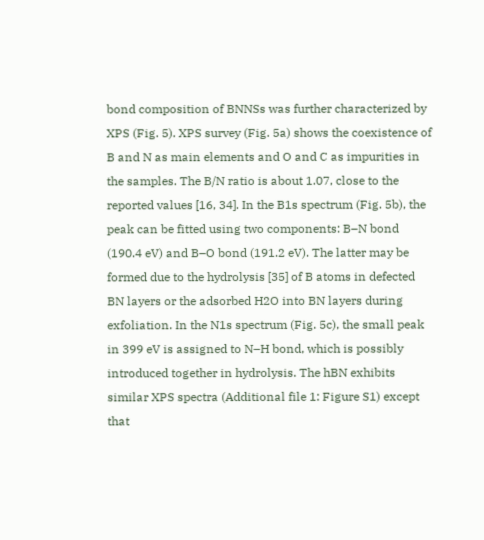bond composition of BNNSs was further characterized by XPS (Fig. 5). XPS survey (Fig. 5a) shows the coexistence of B and N as main elements and O and C as impurities in the samples. The B/N ratio is about 1.07, close to the reported values [16, 34]. In the B1s spectrum (Fig. 5b), the peak can be fitted using two components: B–N bond (190.4 eV) and B–O bond (191.2 eV). The latter may be formed due to the hydrolysis [35] of B atoms in defected BN layers or the adsorbed H2O into BN layers during exfoliation. In the N1s spectrum (Fig. 5c), the small peak in 399 eV is assigned to N–H bond, which is possibly introduced together in hydrolysis. The hBN exhibits similar XPS spectra (Additional file 1: Figure S1) except that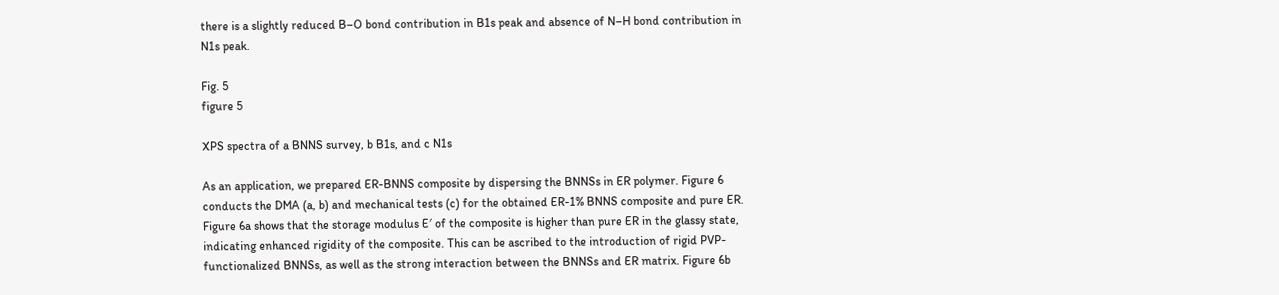there is a slightly reduced B–O bond contribution in B1s peak and absence of N–H bond contribution in N1s peak.

Fig. 5
figure 5

XPS spectra of a BNNS survey, b B1s, and c N1s

As an application, we prepared ER-BNNS composite by dispersing the BNNSs in ER polymer. Figure 6 conducts the DMA (a, b) and mechanical tests (c) for the obtained ER-1% BNNS composite and pure ER. Figure 6a shows that the storage modulus E′ of the composite is higher than pure ER in the glassy state, indicating enhanced rigidity of the composite. This can be ascribed to the introduction of rigid PVP-functionalized BNNSs, as well as the strong interaction between the BNNSs and ER matrix. Figure 6b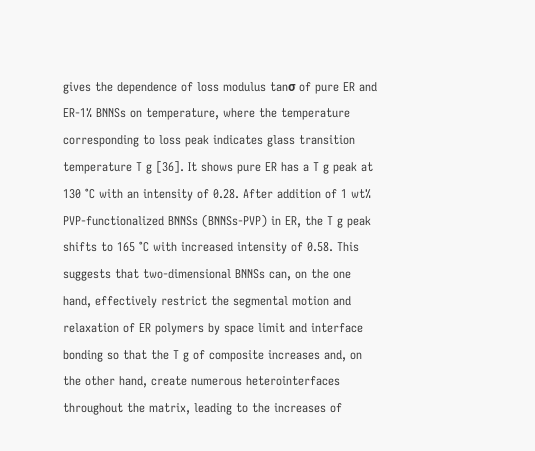gives the dependence of loss modulus tanσ of pure ER and ER-1% BNNSs on temperature, where the temperature corresponding to loss peak indicates glass transition temperature T g [36]. It shows pure ER has a T g peak at 130 °C with an intensity of 0.28. After addition of 1 wt% PVP-functionalized BNNSs (BNNSs-PVP) in ER, the T g peak shifts to 165 °C with increased intensity of 0.58. This suggests that two-dimensional BNNSs can, on the one hand, effectively restrict the segmental motion and relaxation of ER polymers by space limit and interface bonding so that the T g of composite increases and, on the other hand, create numerous heterointerfaces throughout the matrix, leading to the increases of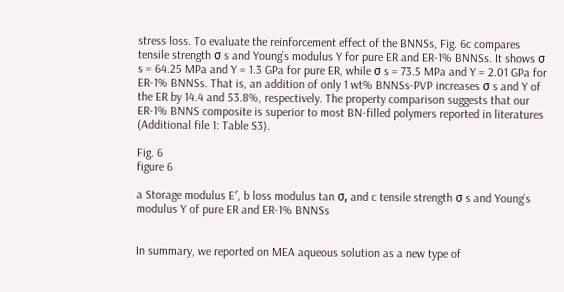stress loss. To evaluate the reinforcement effect of the BNNSs, Fig. 6c compares tensile strength σ s and Young’s modulus Y for pure ER and ER-1% BNNSs. It shows σ s = 64.25 MPa and Y = 1.3 GPa for pure ER, while σ s = 73.5 MPa and Y = 2.01 GPa for ER-1% BNNSs. That is, an addition of only 1 wt% BNNSs-PVP increases σ s and Y of the ER by 14.4 and 53.8%, respectively. The property comparison suggests that our ER-1% BNNS composite is superior to most BN-filled polymers reported in literatures (Additional file 1: Table S3).

Fig. 6
figure 6

a Storage modulus E′, b loss modulus tan σ, and c tensile strength σ s and Young’s modulus Y of pure ER and ER-1% BNNSs


In summary, we reported on MEA aqueous solution as a new type of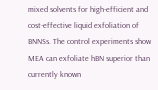mixed solvents for high-efficient and cost-effective liquid exfoliation of BNNSs. The control experiments show MEA can exfoliate hBN superior than currently known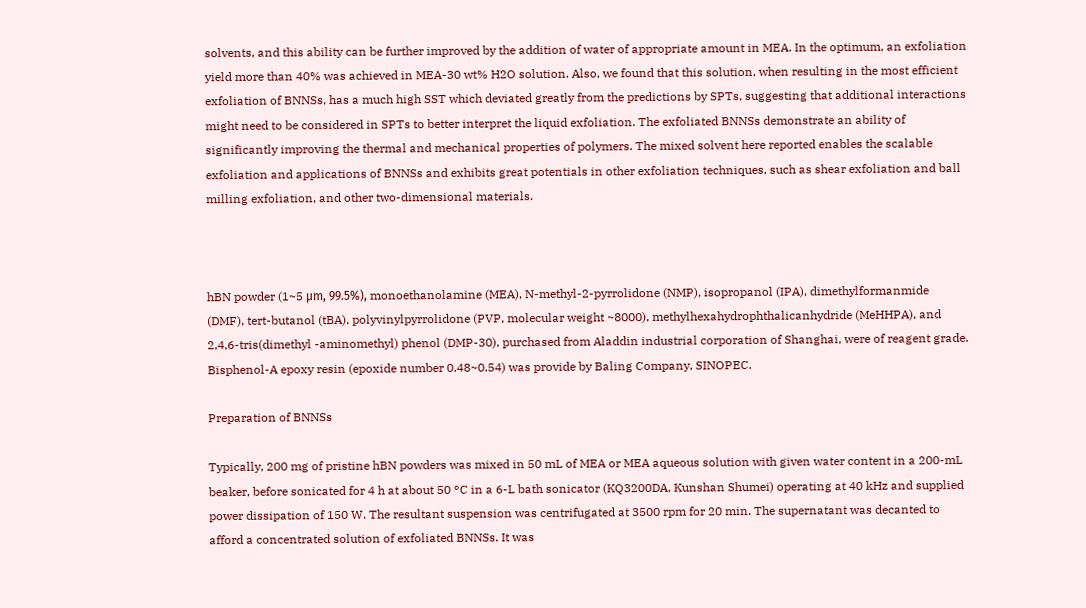solvents, and this ability can be further improved by the addition of water of appropriate amount in MEA. In the optimum, an exfoliation yield more than 40% was achieved in MEA-30 wt% H2O solution. Also, we found that this solution, when resulting in the most efficient exfoliation of BNNSs, has a much high SST which deviated greatly from the predictions by SPTs, suggesting that additional interactions might need to be considered in SPTs to better interpret the liquid exfoliation. The exfoliated BNNSs demonstrate an ability of significantly improving the thermal and mechanical properties of polymers. The mixed solvent here reported enables the scalable exfoliation and applications of BNNSs and exhibits great potentials in other exfoliation techniques, such as shear exfoliation and ball milling exfoliation, and other two-dimensional materials.



hBN powder (1~5 μm, 99.5%), monoethanolamine (MEA), N-methyl-2-pyrrolidone (NMP), isopropanol (IPA), dimethylformanmide (DMF), tert-butanol (tBA), polyvinylpyrrolidone (PVP, molecular weight ~8000), methylhexahydrophthalicanhydride (MeHHPA), and 2,4,6-tris(dimethyl -aminomethyl) phenol (DMP-30), purchased from Aladdin industrial corporation of Shanghai, were of reagent grade. Bisphenol-A epoxy resin (epoxide number 0.48~0.54) was provide by Baling Company, SINOPEC.

Preparation of BNNSs

Typically, 200 mg of pristine hBN powders was mixed in 50 mL of MEA or MEA aqueous solution with given water content in a 200-mL beaker, before sonicated for 4 h at about 50 °C in a 6-L bath sonicator (KQ3200DA, Kunshan Shumei) operating at 40 kHz and supplied power dissipation of 150 W. The resultant suspension was centrifugated at 3500 rpm for 20 min. The supernatant was decanted to afford a concentrated solution of exfoliated BNNSs. It was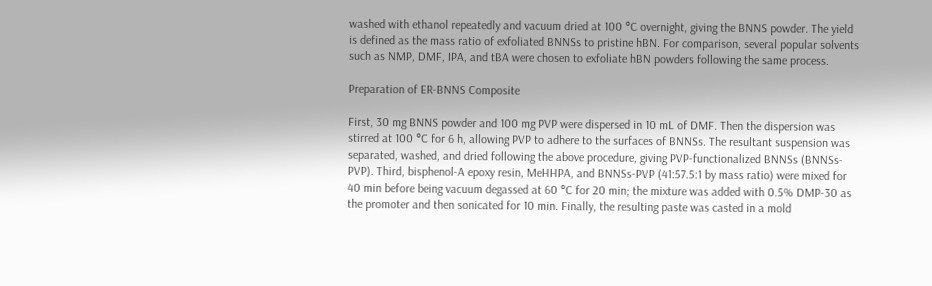washed with ethanol repeatedly and vacuum dried at 100 °C overnight, giving the BNNS powder. The yield is defined as the mass ratio of exfoliated BNNSs to pristine hBN. For comparison, several popular solvents such as NMP, DMF, IPA, and tBA were chosen to exfoliate hBN powders following the same process.

Preparation of ER-BNNS Composite

First, 30 mg BNNS powder and 100 mg PVP were dispersed in 10 mL of DMF. Then the dispersion was stirred at 100 °C for 6 h, allowing PVP to adhere to the surfaces of BNNSs. The resultant suspension was separated, washed, and dried following the above procedure, giving PVP-functionalized BNNSs (BNNSs-PVP). Third, bisphenol-A epoxy resin, MeHHPA, and BNNSs-PVP (41:57.5:1 by mass ratio) were mixed for 40 min before being vacuum degassed at 60 °C for 20 min; the mixture was added with 0.5% DMP-30 as the promoter and then sonicated for 10 min. Finally, the resulting paste was casted in a mold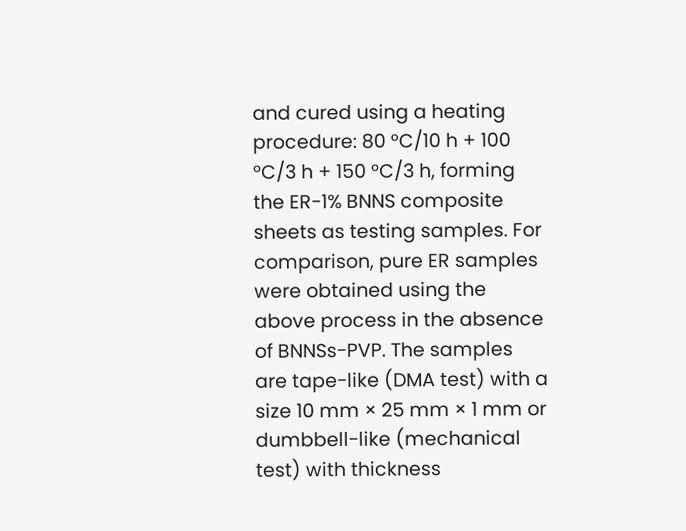and cured using a heating procedure: 80 °C/10 h + 100 °C/3 h + 150 °C/3 h, forming the ER-1% BNNS composite sheets as testing samples. For comparison, pure ER samples were obtained using the above process in the absence of BNNSs-PVP. The samples are tape-like (DMA test) with a size 10 mm × 25 mm × 1 mm or dumbbell-like (mechanical test) with thickness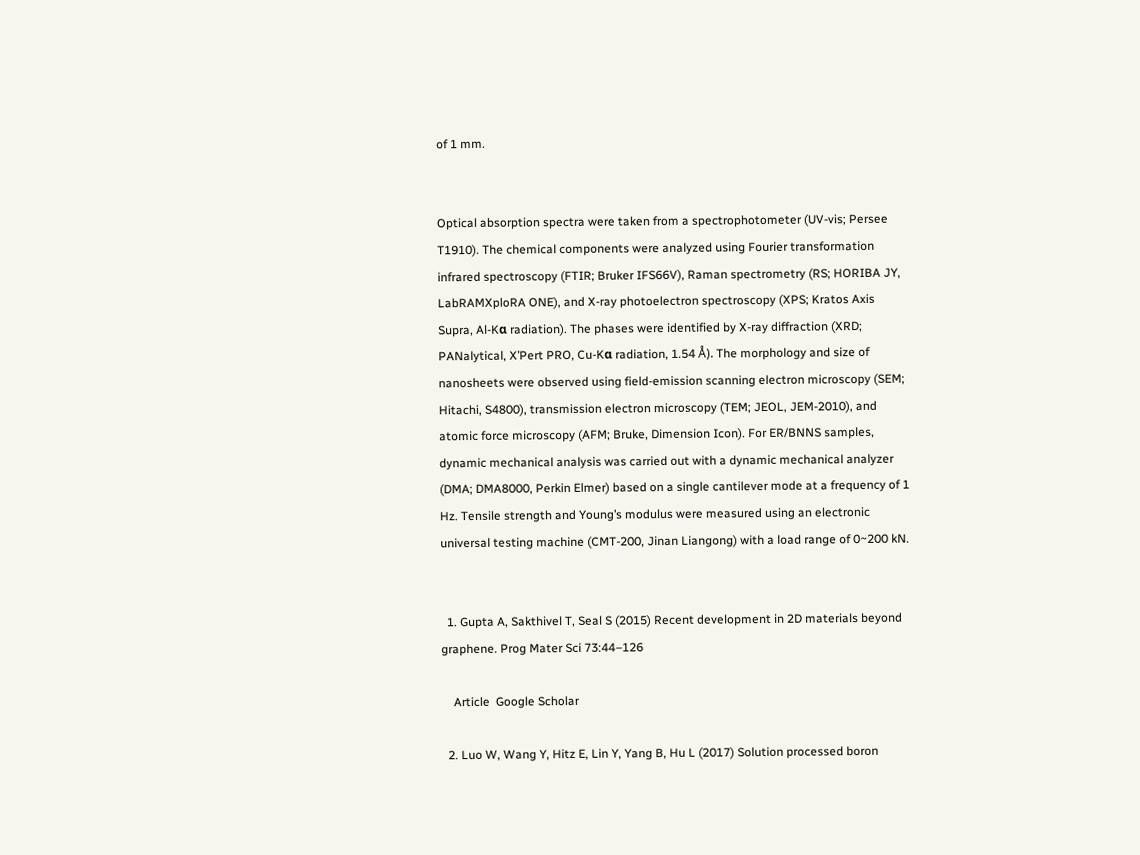of 1 mm.


Optical absorption spectra were taken from a spectrophotometer (UV-vis; Persee T1910). The chemical components were analyzed using Fourier transformation infrared spectroscopy (FTIR; Bruker IFS66V), Raman spectrometry (RS; HORIBA JY, LabRAMXploRA ONE), and X-ray photoelectron spectroscopy (XPS; Kratos Axis Supra, Al-Kα radiation). The phases were identified by X-ray diffraction (XRD; PANalytical, X’Pert PRO, Cu-Kα radiation, 1.54 Å). The morphology and size of nanosheets were observed using field-emission scanning electron microscopy (SEM; Hitachi, S4800), transmission electron microscopy (TEM; JEOL, JEM-2010), and atomic force microscopy (AFM; Bruke, Dimension Icon). For ER/BNNS samples, dynamic mechanical analysis was carried out with a dynamic mechanical analyzer (DMA; DMA8000, Perkin Elmer) based on a single cantilever mode at a frequency of 1 Hz. Tensile strength and Young’s modulus were measured using an electronic universal testing machine (CMT-200, Jinan Liangong) with a load range of 0~200 kN.


  1. Gupta A, Sakthivel T, Seal S (2015) Recent development in 2D materials beyond graphene. Prog Mater Sci 73:44–126

    Article  Google Scholar

  2. Luo W, Wang Y, Hitz E, Lin Y, Yang B, Hu L (2017) Solution processed boron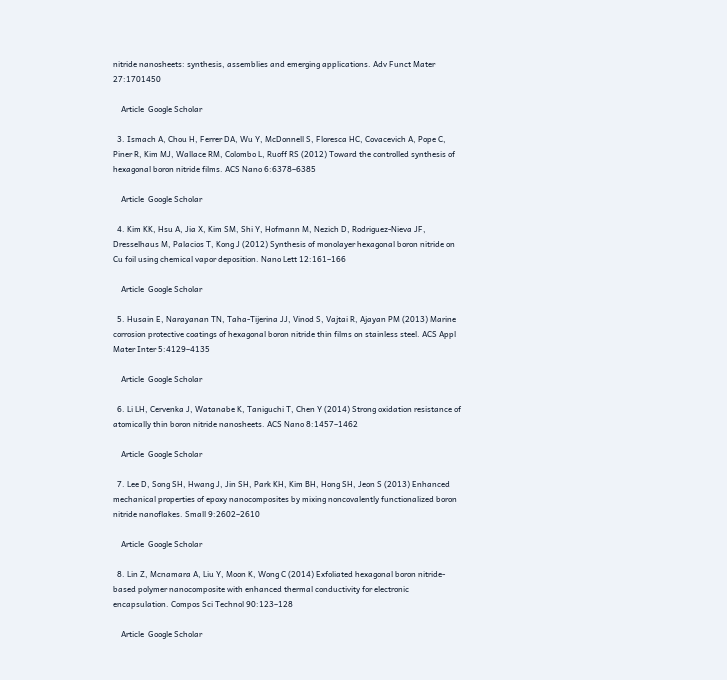nitride nanosheets: synthesis, assemblies and emerging applications. Adv Funct Mater 27:1701450

    Article  Google Scholar

  3. Ismach A, Chou H, Ferrer DA, Wu Y, McDonnell S, Floresca HC, Covacevich A, Pope C, Piner R, Kim MJ, Wallace RM, Colombo L, Ruoff RS (2012) Toward the controlled synthesis of hexagonal boron nitride films. ACS Nano 6:6378–6385

    Article  Google Scholar

  4. Kim KK, Hsu A, Jia X, Kim SM, Shi Y, Hofmann M, Nezich D, Rodriguez-Nieva JF, Dresselhaus M, Palacios T, Kong J (2012) Synthesis of monolayer hexagonal boron nitride on Cu foil using chemical vapor deposition. Nano Lett 12:161–166

    Article  Google Scholar

  5. Husain E, Narayanan TN, Taha-Tijerina JJ, Vinod S, Vajtai R, Ajayan PM (2013) Marine corrosion protective coatings of hexagonal boron nitride thin films on stainless steel. ACS Appl Mater Inter 5:4129–4135

    Article  Google Scholar

  6. Li LH, Cervenka J, Watanabe K, Taniguchi T, Chen Y (2014) Strong oxidation resistance of atomically thin boron nitride nanosheets. ACS Nano 8:1457–1462

    Article  Google Scholar

  7. Lee D, Song SH, Hwang J, Jin SH, Park KH, Kim BH, Hong SH, Jeon S (2013) Enhanced mechanical properties of epoxy nanocomposites by mixing noncovalently functionalized boron nitride nanoflakes. Small 9:2602–2610

    Article  Google Scholar

  8. Lin Z, Mcnamara A, Liu Y, Moon K, Wong C (2014) Exfoliated hexagonal boron nitride-based polymer nanocomposite with enhanced thermal conductivity for electronic encapsulation. Compos Sci Technol 90:123–128

    Article  Google Scholar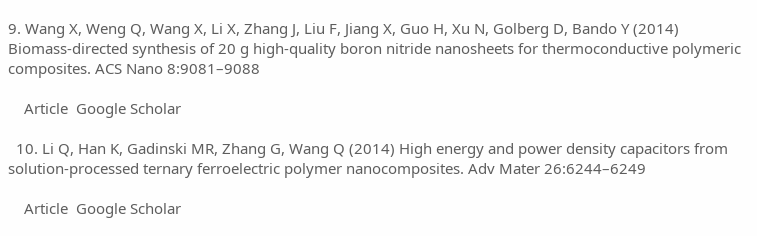9. Wang X, Weng Q, Wang X, Li X, Zhang J, Liu F, Jiang X, Guo H, Xu N, Golberg D, Bando Y (2014) Biomass-directed synthesis of 20 g high-quality boron nitride nanosheets for thermoconductive polymeric composites. ACS Nano 8:9081–9088

    Article  Google Scholar

  10. Li Q, Han K, Gadinski MR, Zhang G, Wang Q (2014) High energy and power density capacitors from solution-processed ternary ferroelectric polymer nanocomposites. Adv Mater 26:6244–6249

    Article  Google Scholar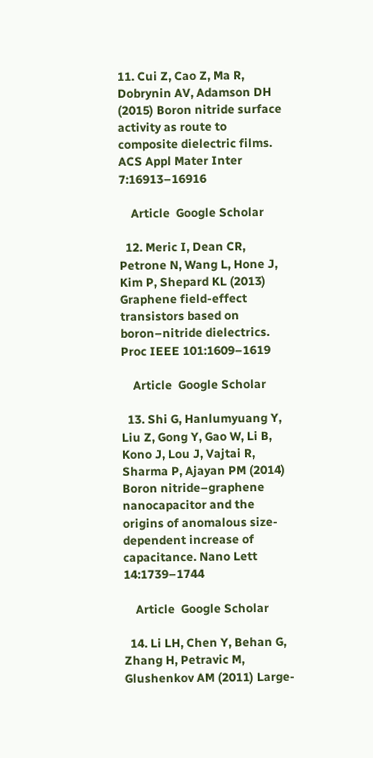11. Cui Z, Cao Z, Ma R, Dobrynin AV, Adamson DH (2015) Boron nitride surface activity as route to composite dielectric films. ACS Appl Mater Inter 7:16913–16916

    Article  Google Scholar

  12. Meric I, Dean CR, Petrone N, Wang L, Hone J, Kim P, Shepard KL (2013) Graphene field-effect transistors based on boron–nitride dielectrics. Proc IEEE 101:1609–1619

    Article  Google Scholar

  13. Shi G, Hanlumyuang Y, Liu Z, Gong Y, Gao W, Li B, Kono J, Lou J, Vajtai R, Sharma P, Ajayan PM (2014) Boron nitride–graphene nanocapacitor and the origins of anomalous size-dependent increase of capacitance. Nano Lett 14:1739–1744

    Article  Google Scholar

  14. Li LH, Chen Y, Behan G, Zhang H, Petravic M, Glushenkov AM (2011) Large-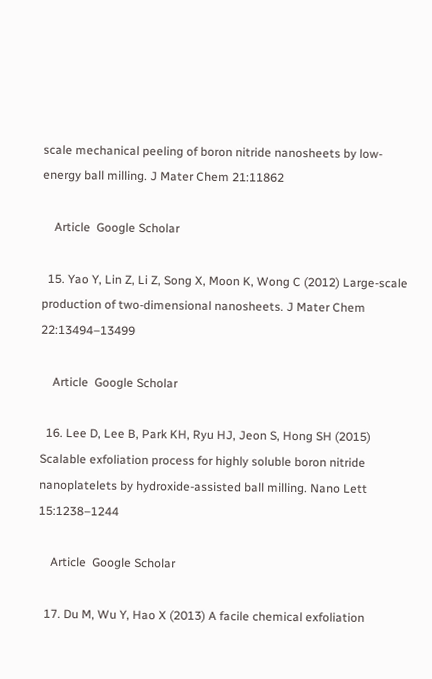scale mechanical peeling of boron nitride nanosheets by low-energy ball milling. J Mater Chem 21:11862

    Article  Google Scholar

  15. Yao Y, Lin Z, Li Z, Song X, Moon K, Wong C (2012) Large-scale production of two-dimensional nanosheets. J Mater Chem 22:13494–13499

    Article  Google Scholar

  16. Lee D, Lee B, Park KH, Ryu HJ, Jeon S, Hong SH (2015) Scalable exfoliation process for highly soluble boron nitride nanoplatelets by hydroxide-assisted ball milling. Nano Lett 15:1238–1244

    Article  Google Scholar

  17. Du M, Wu Y, Hao X (2013) A facile chemical exfoliation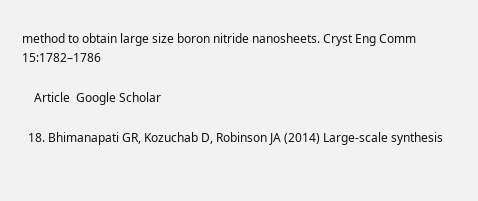method to obtain large size boron nitride nanosheets. Cryst Eng Comm 15:1782–1786

    Article  Google Scholar

  18. Bhimanapati GR, Kozuchab D, Robinson JA (2014) Large-scale synthesis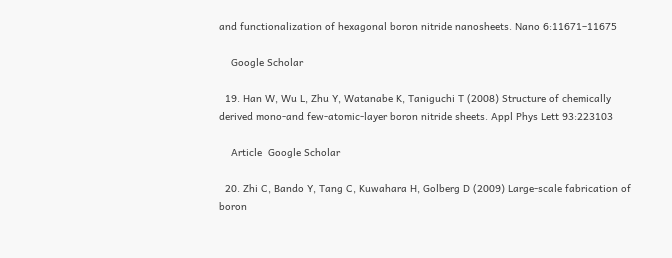and functionalization of hexagonal boron nitride nanosheets. Nano 6:11671–11675

    Google Scholar

  19. Han W, Wu L, Zhu Y, Watanabe K, Taniguchi T (2008) Structure of chemically derived mono-and few-atomic-layer boron nitride sheets. Appl Phys Lett 93:223103

    Article  Google Scholar

  20. Zhi C, Bando Y, Tang C, Kuwahara H, Golberg D (2009) Large-scale fabrication of boron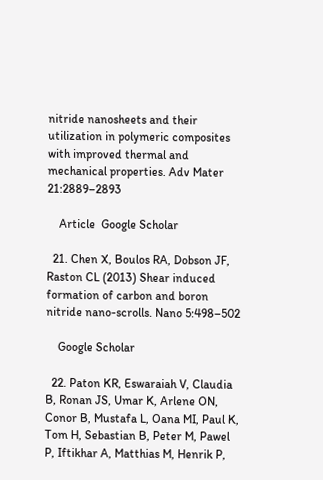nitride nanosheets and their utilization in polymeric composites with improved thermal and mechanical properties. Adv Mater 21:2889–2893

    Article  Google Scholar

  21. Chen X, Boulos RA, Dobson JF, Raston CL (2013) Shear induced formation of carbon and boron nitride nano-scrolls. Nano 5:498–502

    Google Scholar

  22. Paton KR, Eswaraiah V, Claudia B, Ronan JS, Umar K, Arlene ON, Conor B, Mustafa L, Oana MI, Paul K, Tom H, Sebastian B, Peter M, Pawel P, Iftikhar A, Matthias M, Henrik P,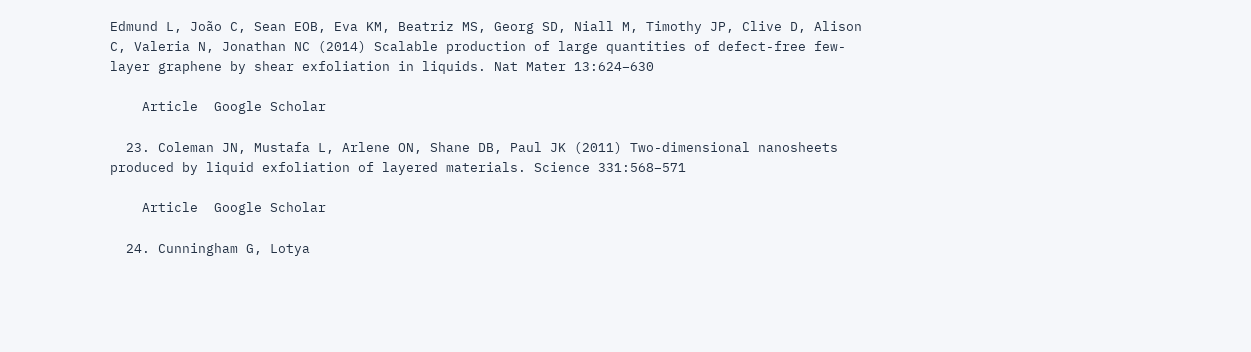Edmund L, João C, Sean EOB, Eva KM, Beatriz MS, Georg SD, Niall M, Timothy JP, Clive D, Alison C, Valeria N, Jonathan NC (2014) Scalable production of large quantities of defect-free few-layer graphene by shear exfoliation in liquids. Nat Mater 13:624–630

    Article  Google Scholar

  23. Coleman JN, Mustafa L, Arlene ON, Shane DB, Paul JK (2011) Two-dimensional nanosheets produced by liquid exfoliation of layered materials. Science 331:568–571

    Article  Google Scholar

  24. Cunningham G, Lotya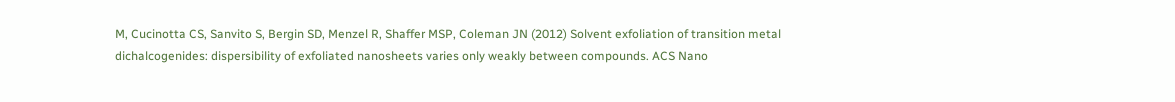M, Cucinotta CS, Sanvito S, Bergin SD, Menzel R, Shaffer MSP, Coleman JN (2012) Solvent exfoliation of transition metal dichalcogenides: dispersibility of exfoliated nanosheets varies only weakly between compounds. ACS Nano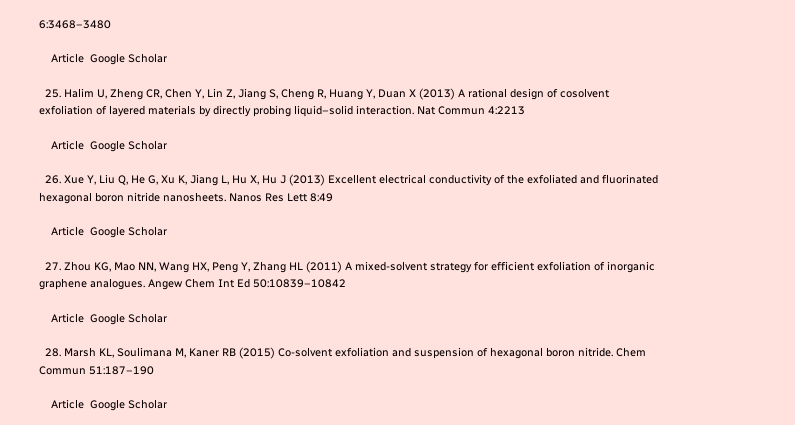6:3468–3480

    Article  Google Scholar

  25. Halim U, Zheng CR, Chen Y, Lin Z, Jiang S, Cheng R, Huang Y, Duan X (2013) A rational design of cosolvent exfoliation of layered materials by directly probing liquid–solid interaction. Nat Commun 4:2213

    Article  Google Scholar

  26. Xue Y, Liu Q, He G, Xu K, Jiang L, Hu X, Hu J (2013) Excellent electrical conductivity of the exfoliated and fluorinated hexagonal boron nitride nanosheets. Nanos Res Lett 8:49

    Article  Google Scholar

  27. Zhou KG, Mao NN, Wang HX, Peng Y, Zhang HL (2011) A mixed-solvent strategy for efficient exfoliation of inorganic graphene analogues. Angew Chem Int Ed 50:10839–10842

    Article  Google Scholar

  28. Marsh KL, Soulimana M, Kaner RB (2015) Co-solvent exfoliation and suspension of hexagonal boron nitride. Chem Commun 51:187–190

    Article  Google Scholar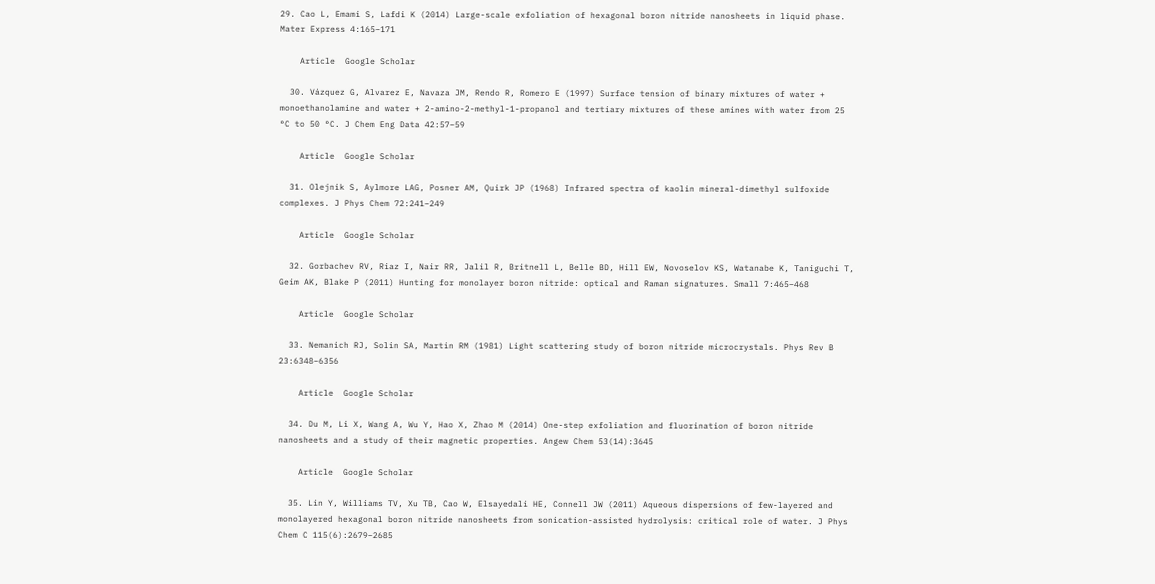29. Cao L, Emami S, Lafdi K (2014) Large-scale exfoliation of hexagonal boron nitride nanosheets in liquid phase. Mater Express 4:165–171

    Article  Google Scholar

  30. Vázquez G, Alvarez E, Navaza JM, Rendo R, Romero E (1997) Surface tension of binary mixtures of water + monoethanolamine and water + 2-amino-2-methyl-1-propanol and tertiary mixtures of these amines with water from 25 °C to 50 °C. J Chem Eng Data 42:57–59

    Article  Google Scholar

  31. Olejnik S, Aylmore LAG, Posner AM, Quirk JP (1968) Infrared spectra of kaolin mineral-dimethyl sulfoxide complexes. J Phys Chem 72:241–249

    Article  Google Scholar

  32. Gorbachev RV, Riaz I, Nair RR, Jalil R, Britnell L, Belle BD, Hill EW, Novoselov KS, Watanabe K, Taniguchi T, Geim AK, Blake P (2011) Hunting for monolayer boron nitride: optical and Raman signatures. Small 7:465–468

    Article  Google Scholar

  33. Nemanich RJ, Solin SA, Martin RM (1981) Light scattering study of boron nitride microcrystals. Phys Rev B 23:6348–6356

    Article  Google Scholar

  34. Du M, Li X, Wang A, Wu Y, Hao X, Zhao M (2014) One-step exfoliation and fluorination of boron nitride nanosheets and a study of their magnetic properties. Angew Chem 53(14):3645

    Article  Google Scholar

  35. Lin Y, Williams TV, Xu TB, Cao W, Elsayedali HE, Connell JW (2011) Aqueous dispersions of few-layered and monolayered hexagonal boron nitride nanosheets from sonication-assisted hydrolysis: critical role of water. J Phys Chem C 115(6):2679–2685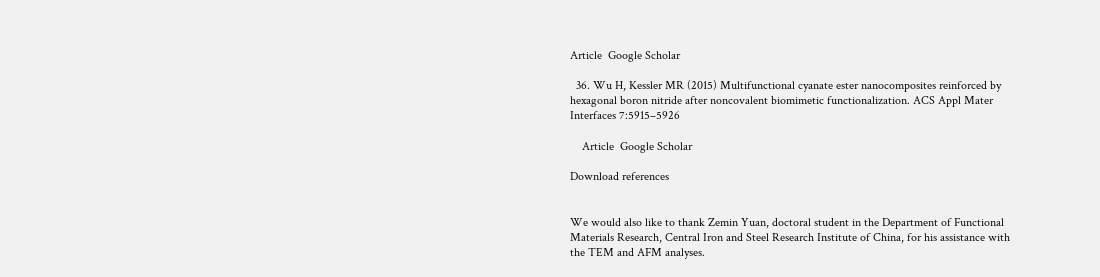Article  Google Scholar

  36. Wu H, Kessler MR (2015) Multifunctional cyanate ester nanocomposites reinforced by hexagonal boron nitride after noncovalent biomimetic functionalization. ACS Appl Mater Interfaces 7:5915–5926

    Article  Google Scholar

Download references


We would also like to thank Zemin Yuan, doctoral student in the Department of Functional Materials Research, Central Iron and Steel Research Institute of China, for his assistance with the TEM and AFM analyses.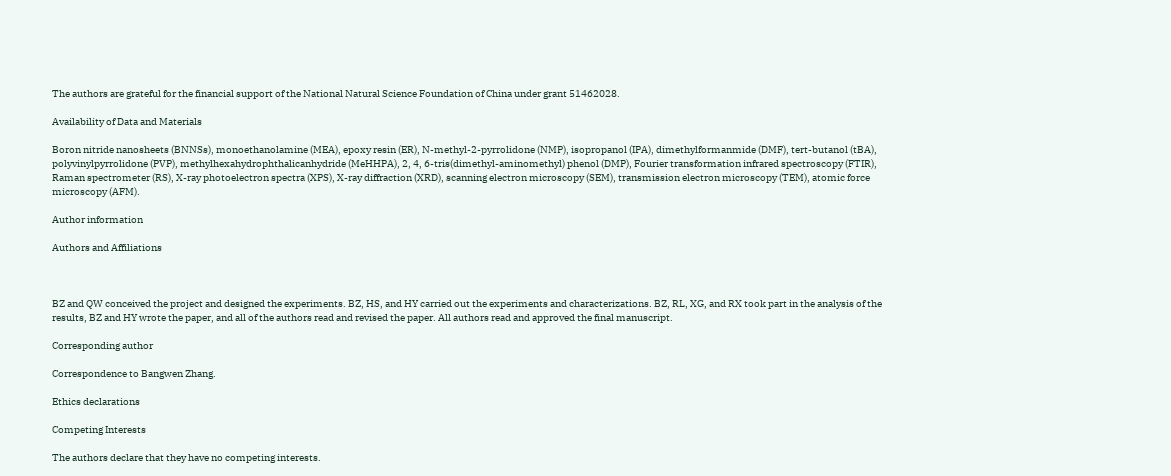The authors are grateful for the financial support of the National Natural Science Foundation of China under grant 51462028.

Availability of Data and Materials

Boron nitride nanosheets (BNNSs), monoethanolamine (MEA), epoxy resin (ER), N-methyl-2-pyrrolidone (NMP), isopropanol (IPA), dimethylformanmide (DMF), tert-butanol (tBA), polyvinylpyrrolidone (PVP), methylhexahydrophthalicanhydride (MeHHPA), 2, 4, 6-tris(dimethyl-aminomethyl) phenol (DMP), Fourier transformation infrared spectroscopy (FTIR), Raman spectrometer (RS), X-ray photoelectron spectra (XPS), X-ray diffraction (XRD), scanning electron microscopy (SEM), transmission electron microscopy (TEM), atomic force microscopy (AFM).

Author information

Authors and Affiliations



BZ and QW conceived the project and designed the experiments. BZ, HS, and HY carried out the experiments and characterizations. BZ, RL, XG, and RX took part in the analysis of the results, BZ and HY wrote the paper, and all of the authors read and revised the paper. All authors read and approved the final manuscript.

Corresponding author

Correspondence to Bangwen Zhang.

Ethics declarations

Competing Interests

The authors declare that they have no competing interests.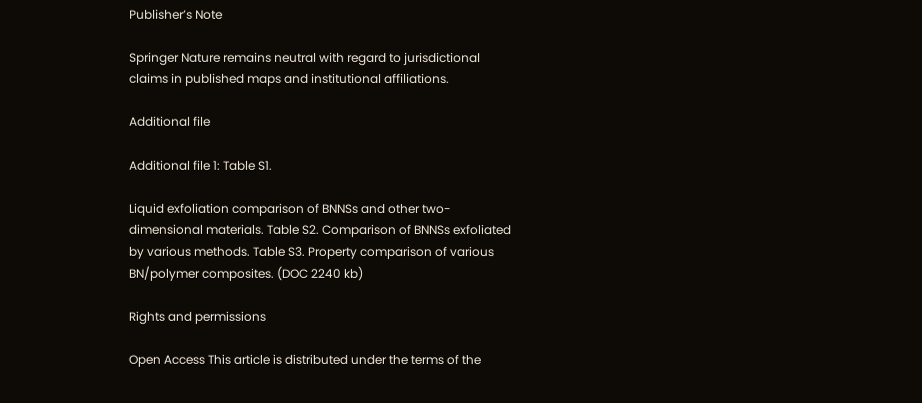Publisher’s Note

Springer Nature remains neutral with regard to jurisdictional claims in published maps and institutional affiliations.

Additional file

Additional file 1: Table S1.

Liquid exfoliation comparison of BNNSs and other two-dimensional materials. Table S2. Comparison of BNNSs exfoliated by various methods. Table S3. Property comparison of various BN/polymer composites. (DOC 2240 kb)

Rights and permissions

Open Access This article is distributed under the terms of the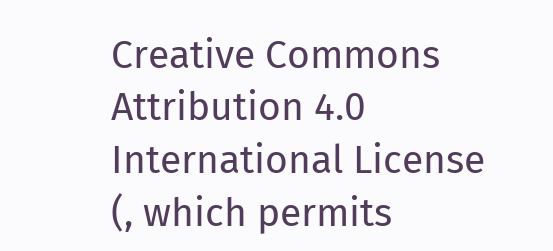Creative Commons Attribution 4.0 International License (, which permits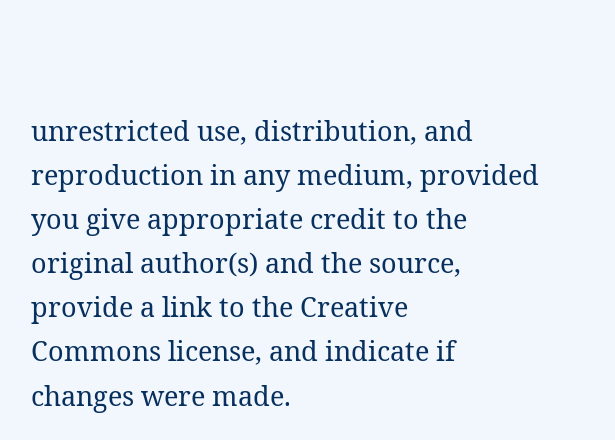unrestricted use, distribution, and reproduction in any medium, provided you give appropriate credit to the original author(s) and the source, provide a link to the Creative Commons license, and indicate if changes were made.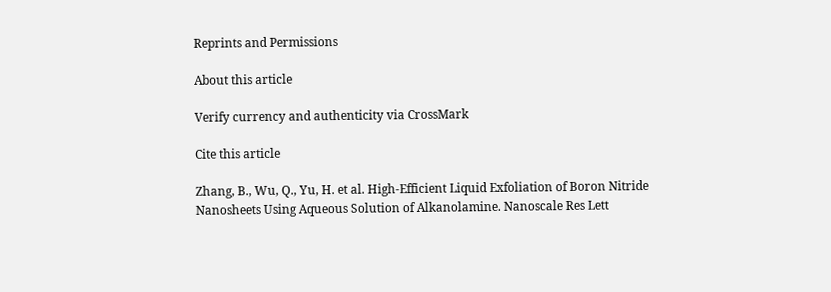Reprints and Permissions

About this article

Verify currency and authenticity via CrossMark

Cite this article

Zhang, B., Wu, Q., Yu, H. et al. High-Efficient Liquid Exfoliation of Boron Nitride Nanosheets Using Aqueous Solution of Alkanolamine. Nanoscale Res Lett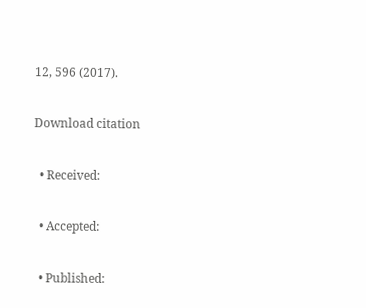12, 596 (2017).

Download citation

  • Received:

  • Accepted:

  • Published: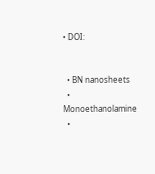• DOI:


  • BN nanosheets
  • Monoethanolamine
  •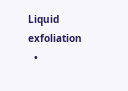Liquid exfoliation
  •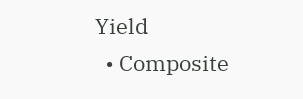Yield
  • Composite